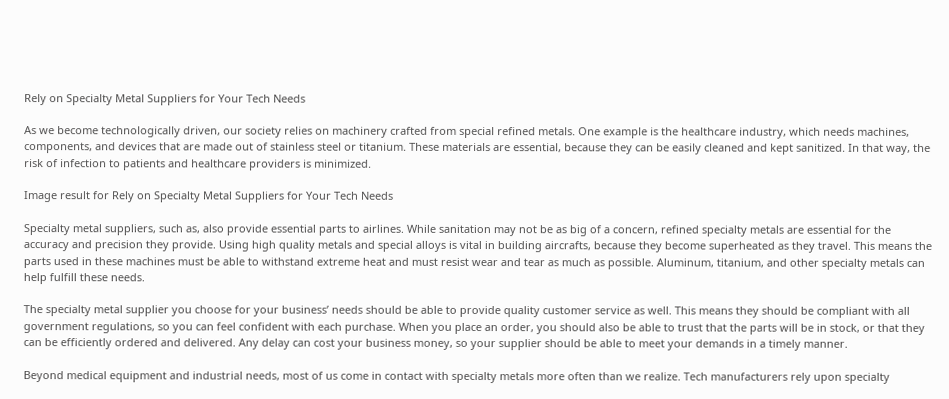Rely on Specialty Metal Suppliers for Your Tech Needs

As we become technologically driven, our society relies on machinery crafted from special refined metals. One example is the healthcare industry, which needs machines, components, and devices that are made out of stainless steel or titanium. These materials are essential, because they can be easily cleaned and kept sanitized. In that way, the risk of infection to patients and healthcare providers is minimized.

Image result for Rely on Specialty Metal Suppliers for Your Tech Needs

Specialty metal suppliers, such as, also provide essential parts to airlines. While sanitation may not be as big of a concern, refined specialty metals are essential for the accuracy and precision they provide. Using high quality metals and special alloys is vital in building aircrafts, because they become superheated as they travel. This means the parts used in these machines must be able to withstand extreme heat and must resist wear and tear as much as possible. Aluminum, titanium, and other specialty metals can help fulfill these needs.

The specialty metal supplier you choose for your business’ needs should be able to provide quality customer service as well. This means they should be compliant with all government regulations, so you can feel confident with each purchase. When you place an order, you should also be able to trust that the parts will be in stock, or that they can be efficiently ordered and delivered. Any delay can cost your business money, so your supplier should be able to meet your demands in a timely manner.

Beyond medical equipment and industrial needs, most of us come in contact with specialty metals more often than we realize. Tech manufacturers rely upon specialty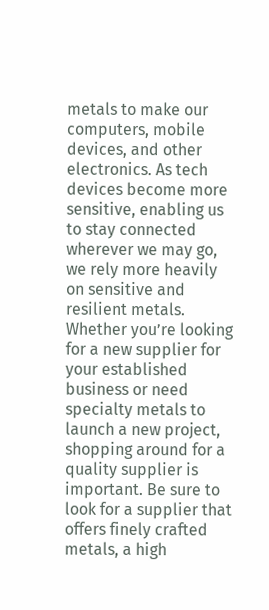metals to make our computers, mobile devices, and other electronics. As tech devices become more sensitive, enabling us to stay connected wherever we may go, we rely more heavily on sensitive and resilient metals. Whether you’re looking for a new supplier for your established business or need specialty metals to launch a new project, shopping around for a quality supplier is important. Be sure to look for a supplier that offers finely crafted metals, a high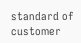standard of customer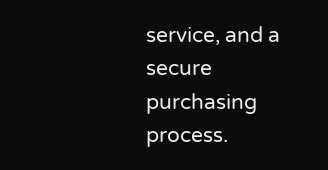service, and a secure purchasing process.